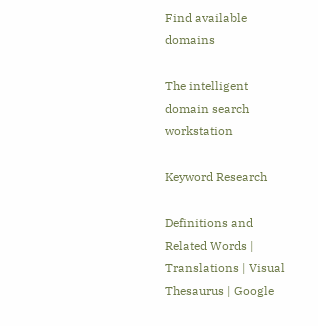Find available domains

The intelligent domain search workstation

Keyword Research

Definitions and Related Words | Translations | Visual Thesaurus | Google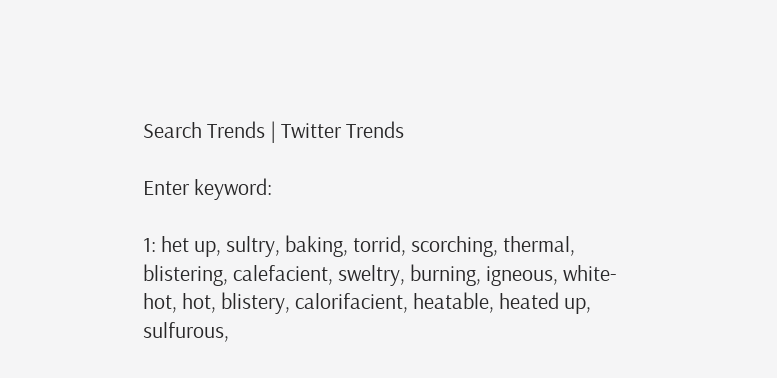Search Trends | Twitter Trends

Enter keyword:

1: het up, sultry, baking, torrid, scorching, thermal, blistering, calefacient, sweltry, burning, igneous, white-hot, hot, blistery, calorifacient, heatable, heated up, sulfurous,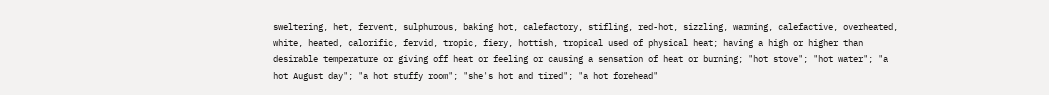sweltering, het, fervent, sulphurous, baking hot, calefactory, stifling, red-hot, sizzling, warming, calefactive, overheated, white, heated, calorific, fervid, tropic, fiery, hottish, tropical used of physical heat; having a high or higher than desirable temperature or giving off heat or feeling or causing a sensation of heat or burning; "hot stove"; "hot water"; "a hot August day"; "a hot stuffy room"; "she's hot and tired"; "a hot forehead"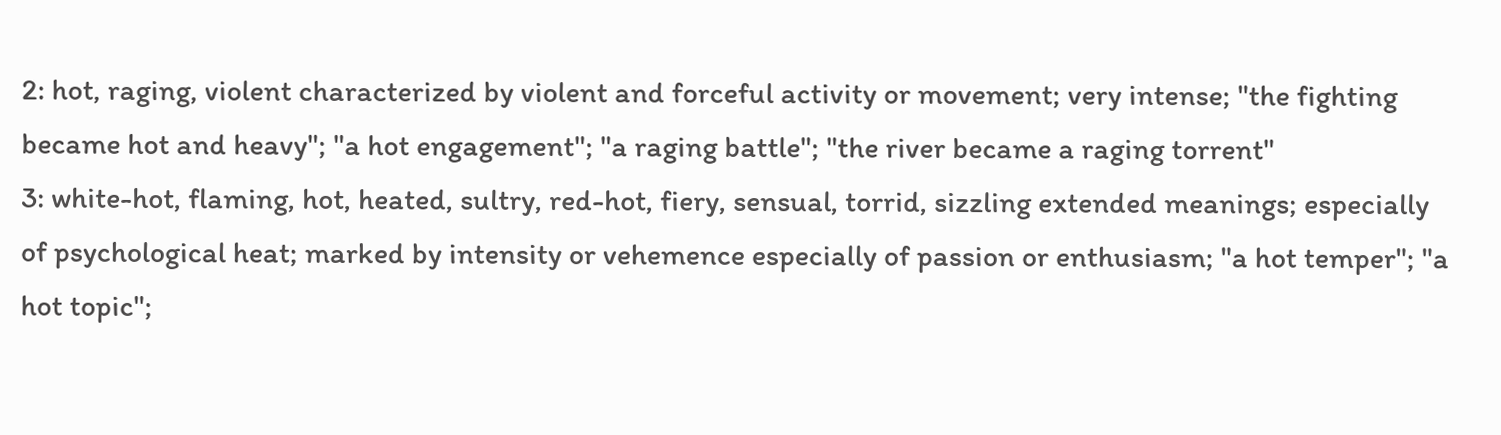2: hot, raging, violent characterized by violent and forceful activity or movement; very intense; "the fighting became hot and heavy"; "a hot engagement"; "a raging battle"; "the river became a raging torrent"
3: white-hot, flaming, hot, heated, sultry, red-hot, fiery, sensual, torrid, sizzling extended meanings; especially of psychological heat; marked by intensity or vehemence especially of passion or enthusiasm; "a hot temper"; "a hot topic";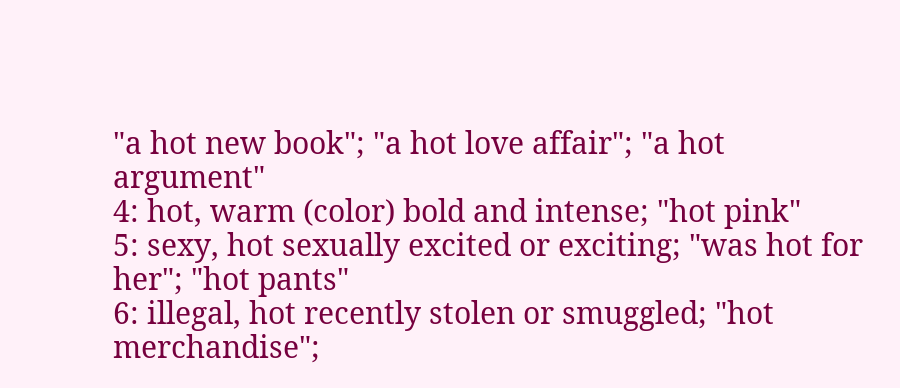"a hot new book"; "a hot love affair"; "a hot argument"
4: hot, warm (color) bold and intense; "hot pink"
5: sexy, hot sexually excited or exciting; "was hot for her"; "hot pants"
6: illegal, hot recently stolen or smuggled; "hot merchandise";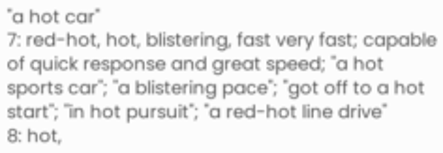"a hot car"
7: red-hot, hot, blistering, fast very fast; capable of quick response and great speed; "a hot sports car"; "a blistering pace"; "got off to a hot start"; "in hot pursuit"; "a red-hot line drive"
8: hot,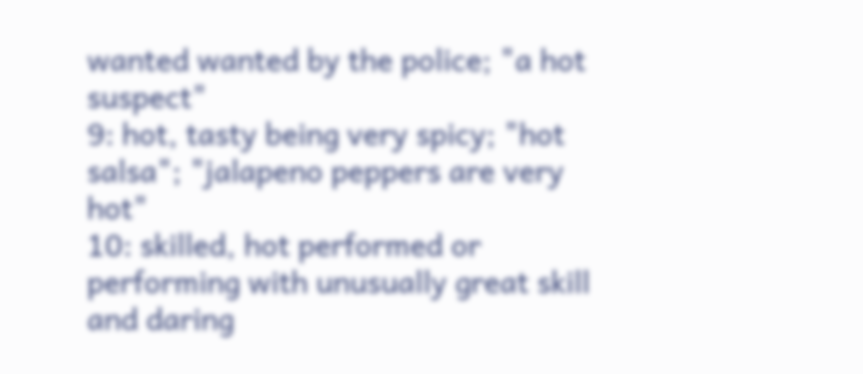wanted wanted by the police; "a hot suspect"
9: hot, tasty being very spicy; "hot salsa"; "jalapeno peppers are very hot"
10: skilled, hot performed or performing with unusually great skill and daring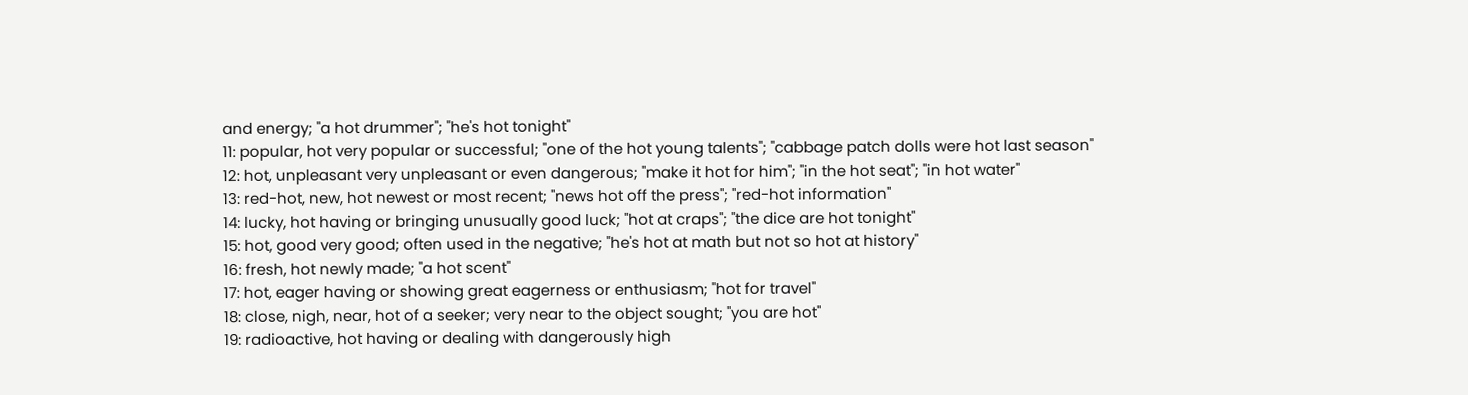and energy; "a hot drummer"; "he's hot tonight"
11: popular, hot very popular or successful; "one of the hot young talents"; "cabbage patch dolls were hot last season"
12: hot, unpleasant very unpleasant or even dangerous; "make it hot for him"; "in the hot seat"; "in hot water"
13: red-hot, new, hot newest or most recent; "news hot off the press"; "red-hot information"
14: lucky, hot having or bringing unusually good luck; "hot at craps"; "the dice are hot tonight"
15: hot, good very good; often used in the negative; "he's hot at math but not so hot at history"
16: fresh, hot newly made; "a hot scent"
17: hot, eager having or showing great eagerness or enthusiasm; "hot for travel"
18: close, nigh, near, hot of a seeker; very near to the object sought; "you are hot"
19: radioactive, hot having or dealing with dangerously high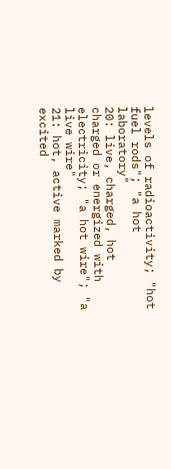levels of radioactivity; "hot fuel rods"; "a hot laboratory"
20: live, charged, hot charged or energized with electricity; "a hot wire"; "a live wire"
21: hot, active marked by excited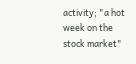activity; "a hot week on the stock market"